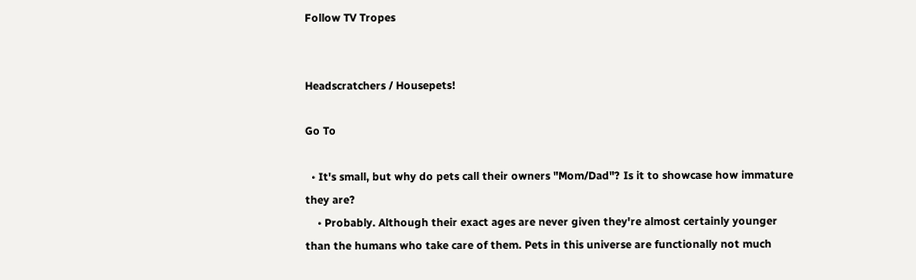Follow TV Tropes


Headscratchers / Housepets!

Go To

  • It's small, but why do pets call their owners "Mom/Dad"? Is it to showcase how immature they are?
    • Probably. Although their exact ages are never given they're almost certainly younger than the humans who take care of them. Pets in this universe are functionally not much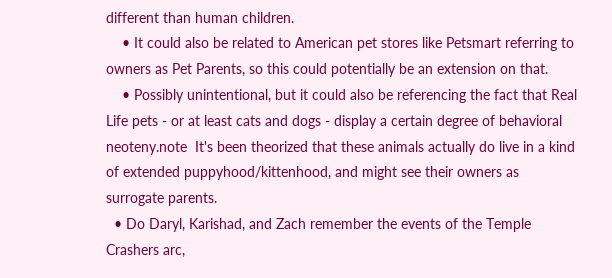different than human children.
    • It could also be related to American pet stores like Petsmart referring to owners as Pet Parents, so this could potentially be an extension on that.
    • Possibly unintentional, but it could also be referencing the fact that Real Life pets - or at least cats and dogs - display a certain degree of behavioral neoteny.note  It's been theorized that these animals actually do live in a kind of extended puppyhood/kittenhood, and might see their owners as surrogate parents.
  • Do Daryl, Karishad, and Zach remember the events of the Temple Crashers arc,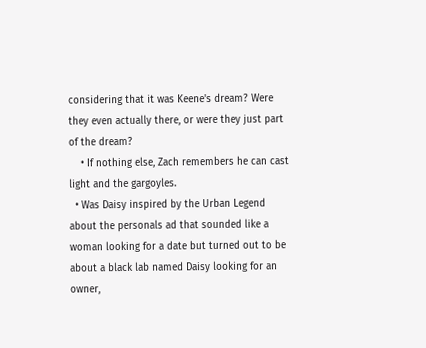considering that it was Keene's dream? Were they even actually there, or were they just part of the dream?
    • If nothing else, Zach remembers he can cast light and the gargoyles.
  • Was Daisy inspired by the Urban Legend about the personals ad that sounded like a woman looking for a date but turned out to be about a black lab named Daisy looking for an owner,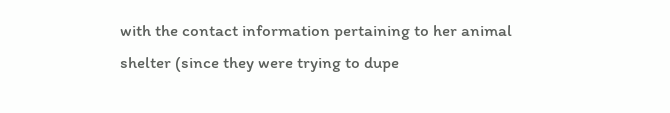with the contact information pertaining to her animal shelter (since they were trying to dupe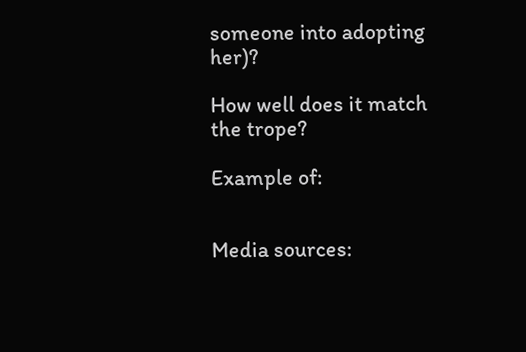someone into adopting her)?

How well does it match the trope?

Example of:


Media sources: